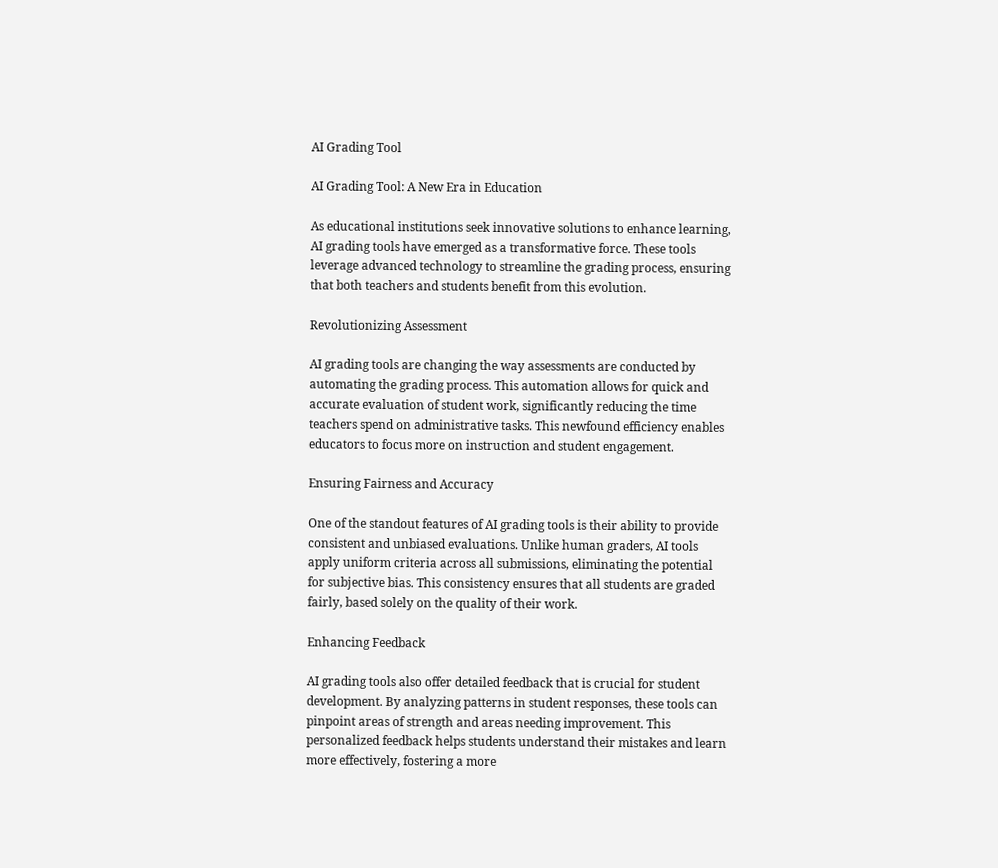AI Grading Tool

AI Grading Tool: A New Era in Education

As educational institutions seek innovative solutions to enhance learning, AI grading tools have emerged as a transformative force. These tools leverage advanced technology to streamline the grading process, ensuring that both teachers and students benefit from this evolution.

Revolutionizing Assessment

AI grading tools are changing the way assessments are conducted by automating the grading process. This automation allows for quick and accurate evaluation of student work, significantly reducing the time teachers spend on administrative tasks. This newfound efficiency enables educators to focus more on instruction and student engagement.

Ensuring Fairness and Accuracy

One of the standout features of AI grading tools is their ability to provide consistent and unbiased evaluations. Unlike human graders, AI tools apply uniform criteria across all submissions, eliminating the potential for subjective bias. This consistency ensures that all students are graded fairly, based solely on the quality of their work.

Enhancing Feedback

AI grading tools also offer detailed feedback that is crucial for student development. By analyzing patterns in student responses, these tools can pinpoint areas of strength and areas needing improvement. This personalized feedback helps students understand their mistakes and learn more effectively, fostering a more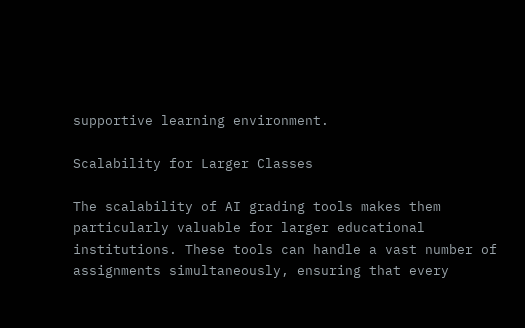supportive learning environment.

Scalability for Larger Classes

The scalability of AI grading tools makes them particularly valuable for larger educational institutions. These tools can handle a vast number of assignments simultaneously, ensuring that every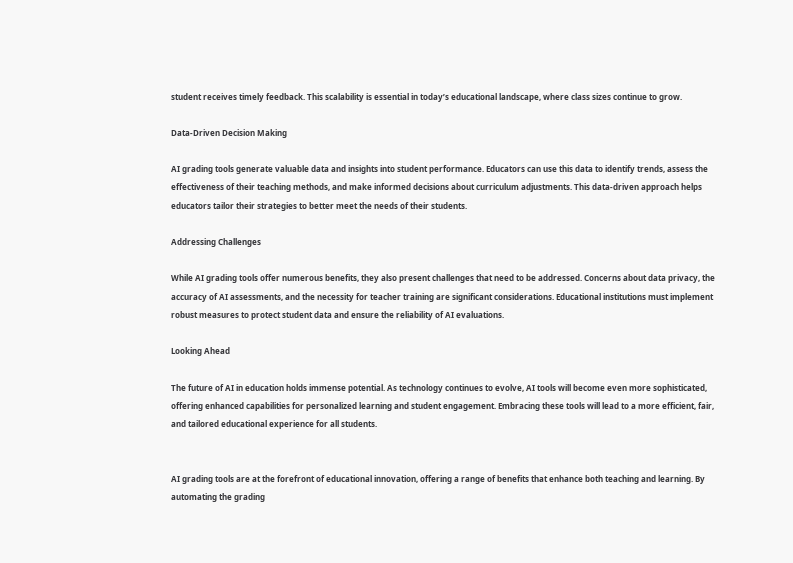student receives timely feedback. This scalability is essential in today’s educational landscape, where class sizes continue to grow.

Data-Driven Decision Making

AI grading tools generate valuable data and insights into student performance. Educators can use this data to identify trends, assess the effectiveness of their teaching methods, and make informed decisions about curriculum adjustments. This data-driven approach helps educators tailor their strategies to better meet the needs of their students.

Addressing Challenges

While AI grading tools offer numerous benefits, they also present challenges that need to be addressed. Concerns about data privacy, the accuracy of AI assessments, and the necessity for teacher training are significant considerations. Educational institutions must implement robust measures to protect student data and ensure the reliability of AI evaluations.

Looking Ahead

The future of AI in education holds immense potential. As technology continues to evolve, AI tools will become even more sophisticated, offering enhanced capabilities for personalized learning and student engagement. Embracing these tools will lead to a more efficient, fair, and tailored educational experience for all students.


AI grading tools are at the forefront of educational innovation, offering a range of benefits that enhance both teaching and learning. By automating the grading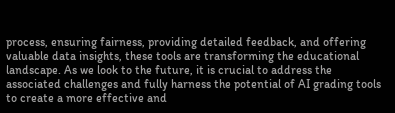process, ensuring fairness, providing detailed feedback, and offering valuable data insights, these tools are transforming the educational landscape. As we look to the future, it is crucial to address the associated challenges and fully harness the potential of AI grading tools to create a more effective and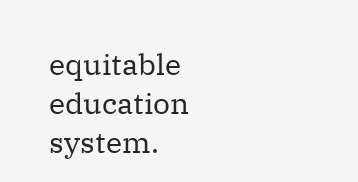equitable education system.